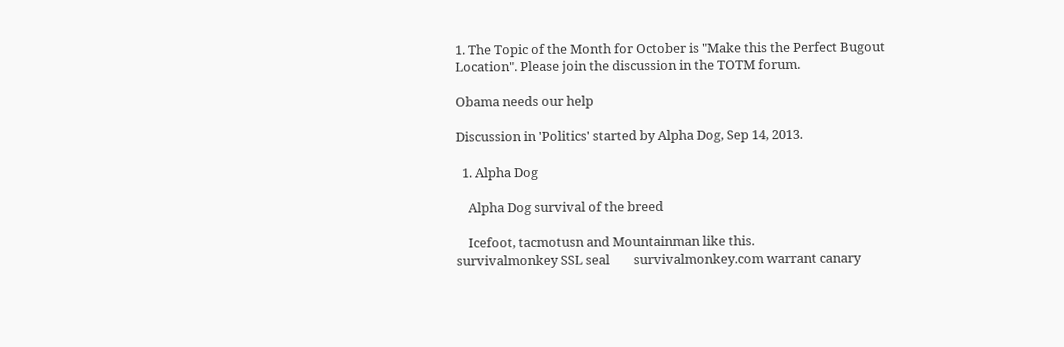1. The Topic of the Month for October is "Make this the Perfect Bugout Location". Please join the discussion in the TOTM forum.

Obama needs our help

Discussion in 'Politics' started by Alpha Dog, Sep 14, 2013.

  1. Alpha Dog

    Alpha Dog survival of the breed

    Icefoot, tacmotusn and Mountainman like this.
survivalmonkey SSL seal        survivalmonkey.com warrant canary